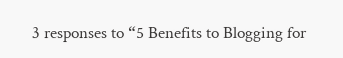3 responses to “5 Benefits to Blogging for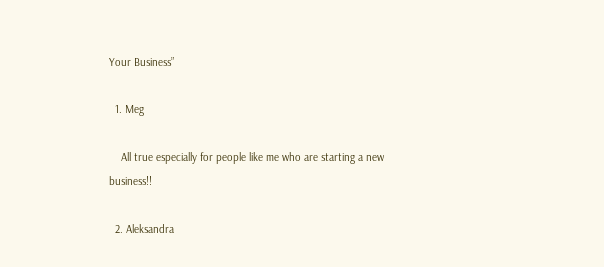Your Business”

  1. Meg

    All true especially for people like me who are starting a new business!!

  2. Aleksandra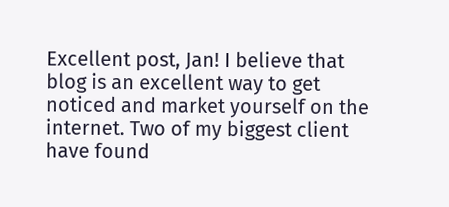Excellent post, Jan! I believe that blog is an excellent way to get noticed and market yourself on the internet. Two of my biggest client have found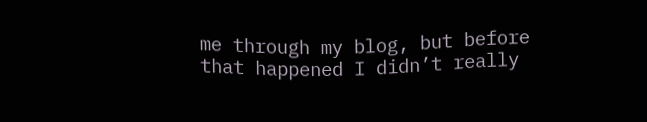me through my blog, but before that happened I didn’t really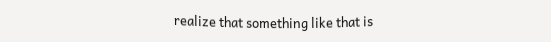realize that something like that is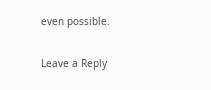even possible.

Leave a Reply